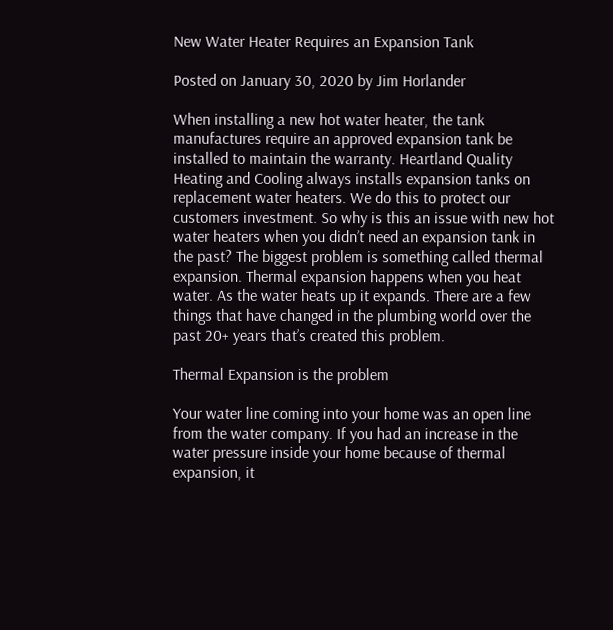New Water Heater Requires an Expansion Tank

Posted on January 30, 2020 by Jim Horlander

When installing a new hot water heater, the tank manufactures require an approved expansion tank be installed to maintain the warranty. Heartland Quality Heating and Cooling always installs expansion tanks on replacement water heaters. We do this to protect our customers investment. So why is this an issue with new hot water heaters when you didn’t need an expansion tank in the past? The biggest problem is something called thermal expansion. Thermal expansion happens when you heat water. As the water heats up it expands. There are a few things that have changed in the plumbing world over the past 20+ years that’s created this problem.

Thermal Expansion is the problem

Your water line coming into your home was an open line from the water company. If you had an increase in the water pressure inside your home because of thermal expansion, it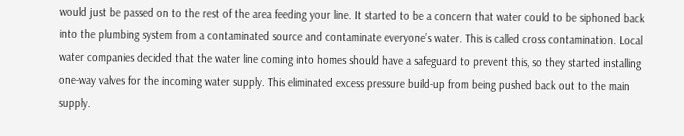would just be passed on to the rest of the area feeding your line. It started to be a concern that water could to be siphoned back into the plumbing system from a contaminated source and contaminate everyone’s water. This is called cross contamination. Local water companies decided that the water line coming into homes should have a safeguard to prevent this, so they started installing one-way valves for the incoming water supply. This eliminated excess pressure build-up from being pushed back out to the main supply.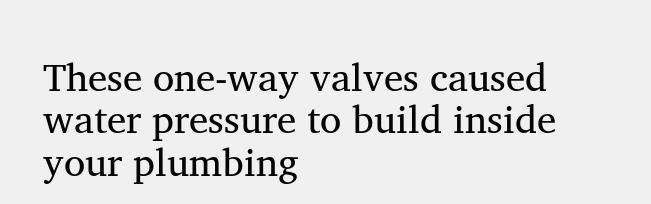These one-way valves caused water pressure to build inside your plumbing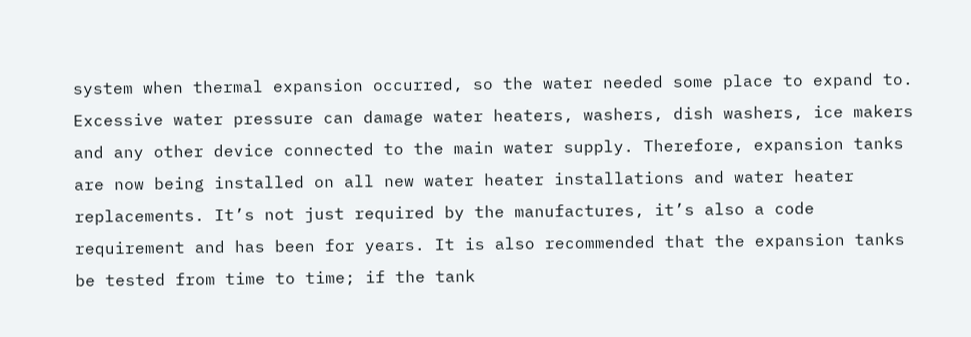system when thermal expansion occurred, so the water needed some place to expand to. Excessive water pressure can damage water heaters, washers, dish washers, ice makers and any other device connected to the main water supply. Therefore, expansion tanks are now being installed on all new water heater installations and water heater replacements. It’s not just required by the manufactures, it’s also a code requirement and has been for years. It is also recommended that the expansion tanks be tested from time to time; if the tank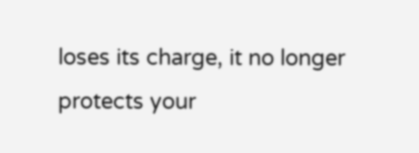loses its charge, it no longer protects your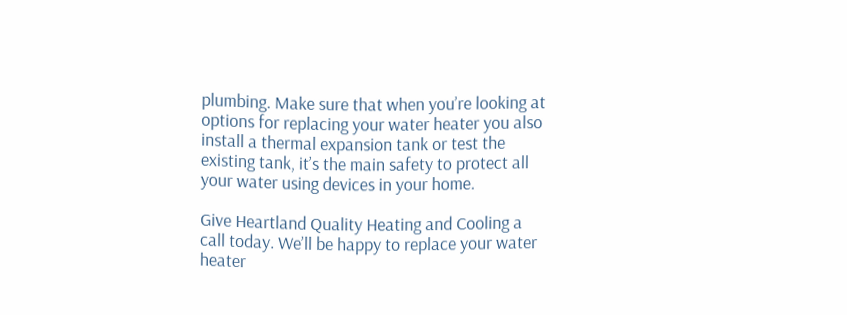plumbing. Make sure that when you’re looking at options for replacing your water heater you also install a thermal expansion tank or test the existing tank, it’s the main safety to protect all your water using devices in your home.

Give Heartland Quality Heating and Cooling a call today. We’ll be happy to replace your water heater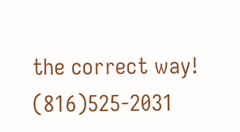the correct way! (816)525-2031